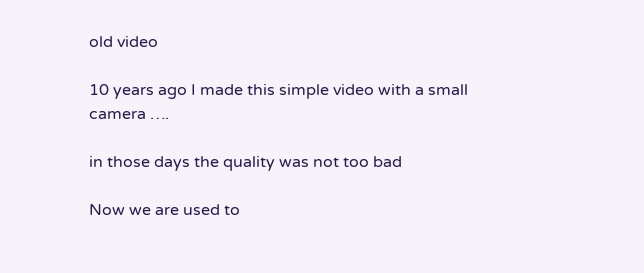old video

10 years ago I made this simple video with a small camera ….

in those days the quality was not too bad

Now we are used to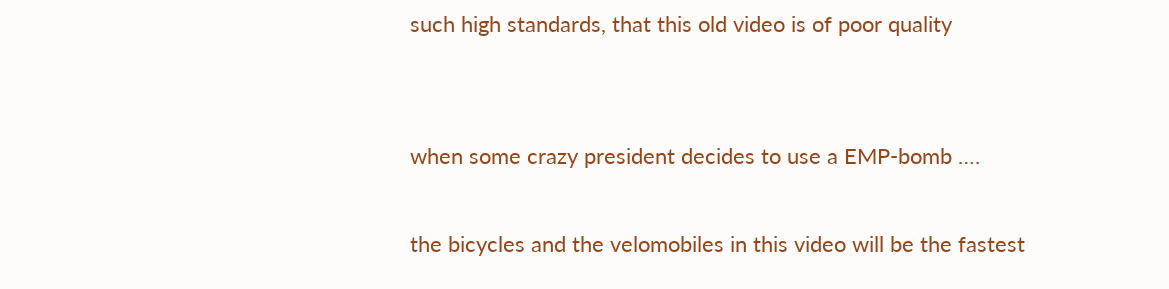such high standards, that this old video is of poor quality


when some crazy president decides to use a EMP-bomb ….

the bicycles and the velomobiles in this video will be the fastest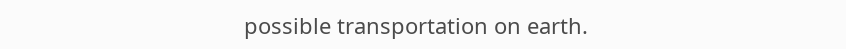possible transportation on earth.